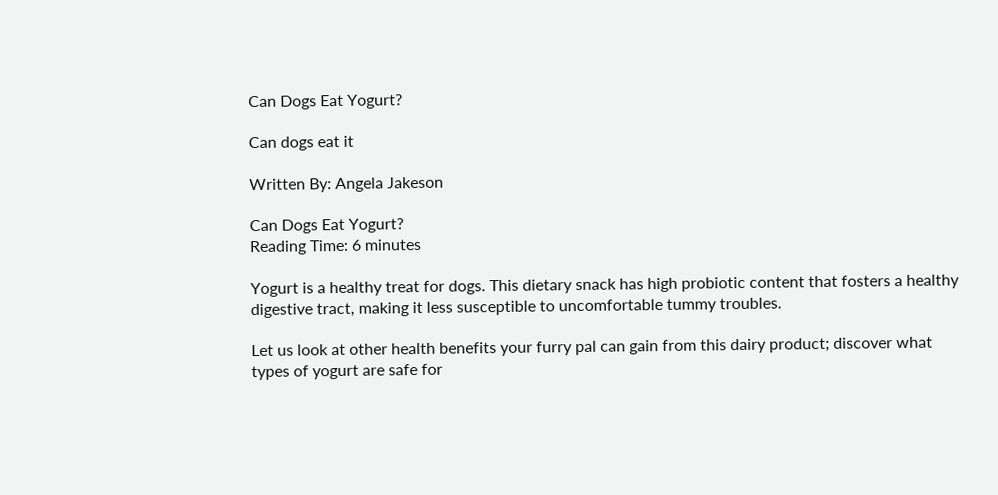Can Dogs Eat Yogurt?

Can dogs eat it

Written By: Angela Jakeson

Can Dogs Eat Yogurt?
Reading Time: 6 minutes

Yogurt is a healthy treat for dogs. This dietary snack has high probiotic content that fosters a healthy digestive tract, making it less susceptible to uncomfortable tummy troubles.

Let us look at other health benefits your furry pal can gain from this dairy product; discover what types of yogurt are safe for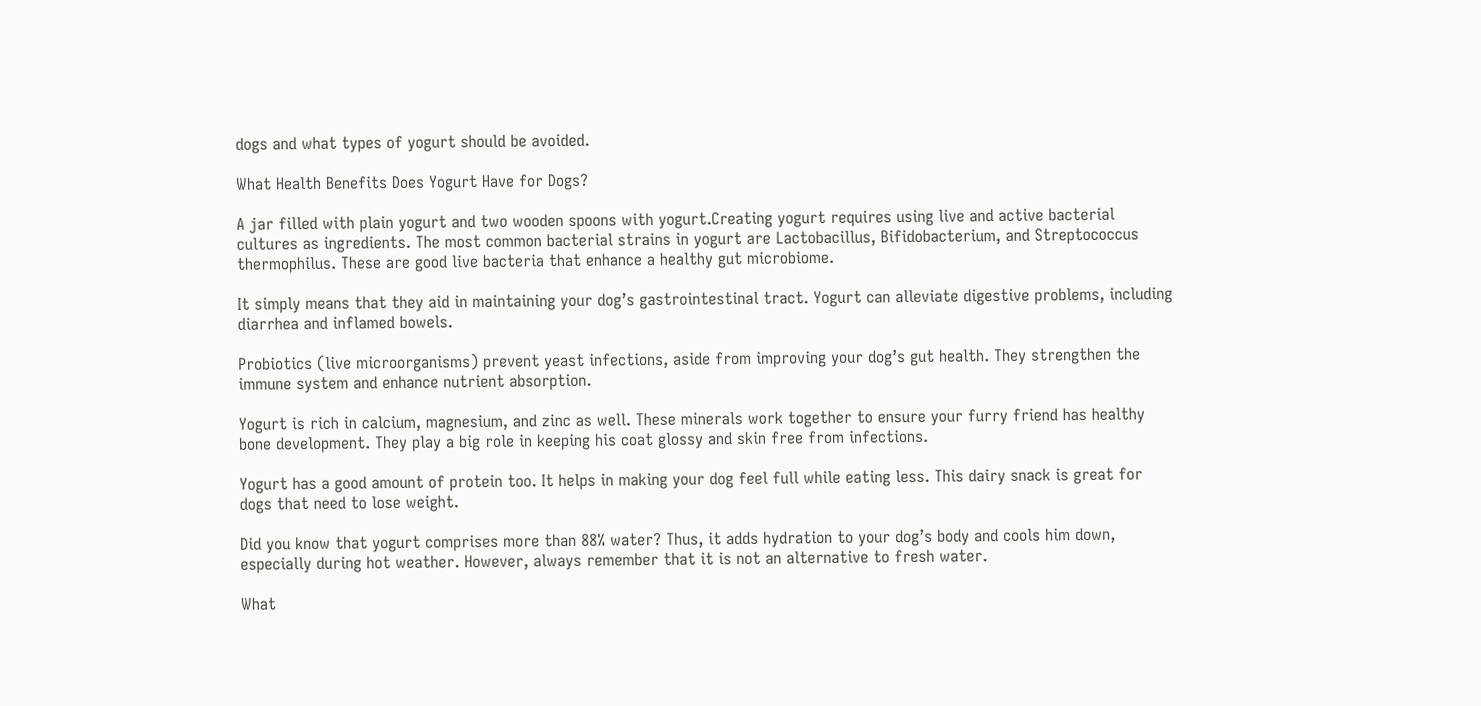dogs and what types of yogurt should be avoided.

What Health Benefits Does Yogurt Have for Dogs?

A jar filled with plain yogurt and two wooden spoons with yogurt.Creating yogurt requires using live and active bacterial cultures as ingredients. The most common bacterial strains in yogurt are Lactobacillus, Bifidobacterium, and Streptococcus thermophilus. These are good live bacteria that enhance a healthy gut microbiome.

It simply means that they aid in maintaining your dog’s gastrointestinal tract. Yogurt can alleviate digestive problems, including diarrhea and inflamed bowels.

Probiotics (live microorganisms) prevent yeast infections, aside from improving your dog’s gut health. They strengthen the immune system and enhance nutrient absorption.

Yogurt is rich in calcium, magnesium, and zinc as well. These minerals work together to ensure your furry friend has healthy bone development. They play a big role in keeping his coat glossy and skin free from infections.

Yogurt has a good amount of protein too. It helps in making your dog feel full while eating less. This dairy snack is great for dogs that need to lose weight.

Did you know that yogurt comprises more than 88% water? Thus, it adds hydration to your dog’s body and cools him down, especially during hot weather. However, always remember that it is not an alternative to fresh water.

What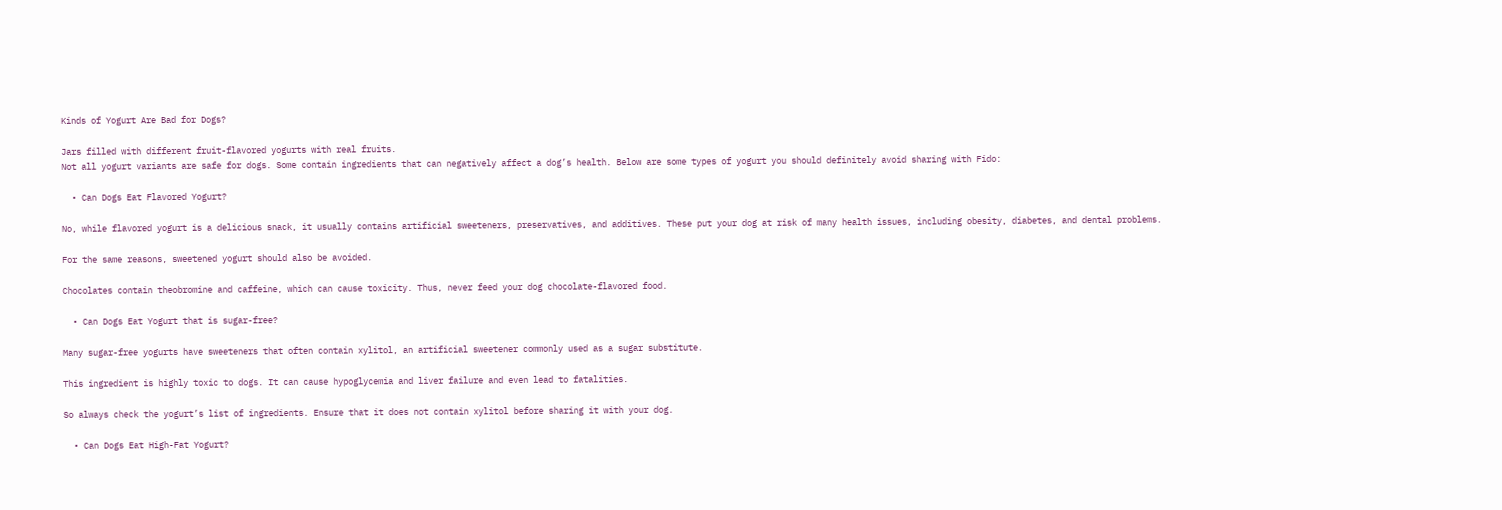Kinds of Yogurt Are Bad for Dogs?

Jars filled with different fruit-flavored yogurts with real fruits.
Not all yogurt variants are safe for dogs. Some contain ingredients that can negatively affect a dog’s health. Below are some types of yogurt you should definitely avoid sharing with Fido:

  • Can Dogs Eat Flavored Yogurt?

No, while flavored yogurt is a delicious snack, it usually contains artificial sweeteners, preservatives, and additives. These put your dog at risk of many health issues, including obesity, diabetes, and dental problems.

For the same reasons, sweetened yogurt should also be avoided.

Chocolates contain theobromine and caffeine, which can cause toxicity. Thus, never feed your dog chocolate-flavored food.

  • Can Dogs Eat Yogurt that is sugar-free?

Many sugar-free yogurts have sweeteners that often contain xylitol, an artificial sweetener commonly used as a sugar substitute.

This ingredient is highly toxic to dogs. It can cause hypoglycemia and liver failure and even lead to fatalities.

So always check the yogurt’s list of ingredients. Ensure that it does not contain xylitol before sharing it with your dog.

  • Can Dogs Eat High-Fat Yogurt?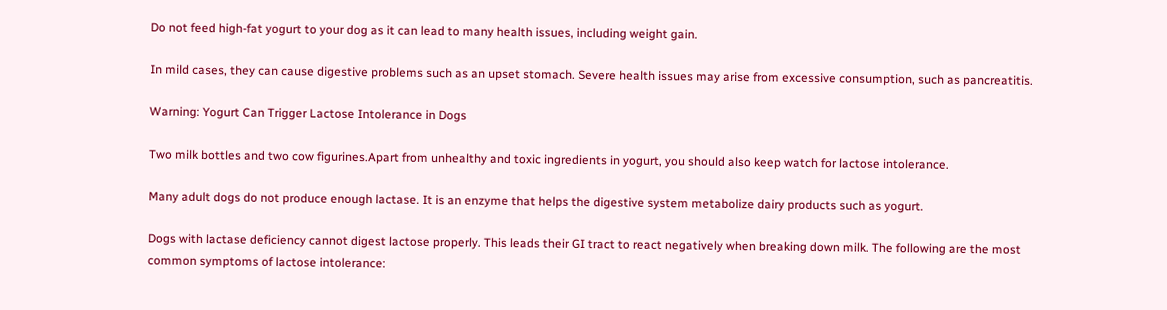Do not feed high-fat yogurt to your dog as it can lead to many health issues, including weight gain.

In mild cases, they can cause digestive problems such as an upset stomach. Severe health issues may arise from excessive consumption, such as pancreatitis.

Warning: Yogurt Can Trigger Lactose Intolerance in Dogs

Two milk bottles and two cow figurines.Apart from unhealthy and toxic ingredients in yogurt, you should also keep watch for lactose intolerance.

Many adult dogs do not produce enough lactase. It is an enzyme that helps the digestive system metabolize dairy products such as yogurt.

Dogs with lactase deficiency cannot digest lactose properly. This leads their GI tract to react negatively when breaking down milk. The following are the most common symptoms of lactose intolerance: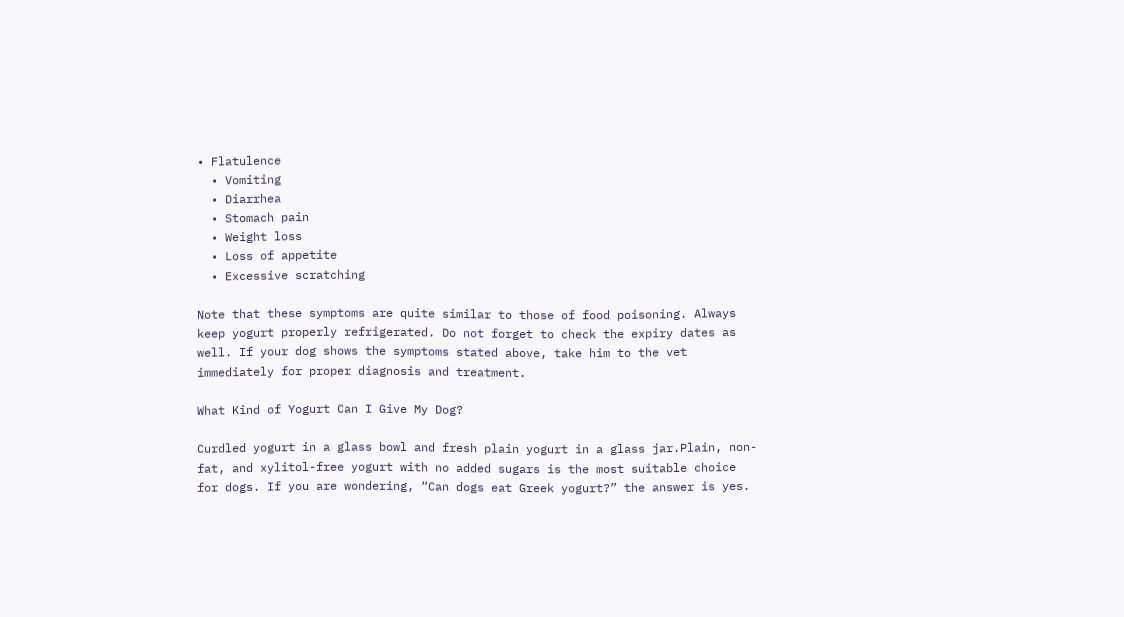• Flatulence
  • Vomiting
  • Diarrhea
  • Stomach pain
  • Weight loss
  • Loss of appetite
  • Excessive scratching

Note that these symptoms are quite similar to those of food poisoning. Always keep yogurt properly refrigerated. Do not forget to check the expiry dates as well. If your dog shows the symptoms stated above, take him to the vet immediately for proper diagnosis and treatment.

What Kind of Yogurt Can I Give My Dog?

Curdled yogurt in a glass bowl and fresh plain yogurt in a glass jar.Plain, non-fat, and xylitol-free yogurt with no added sugars is the most suitable choice for dogs. If you are wondering, “Can dogs eat Greek yogurt?” the answer is yes.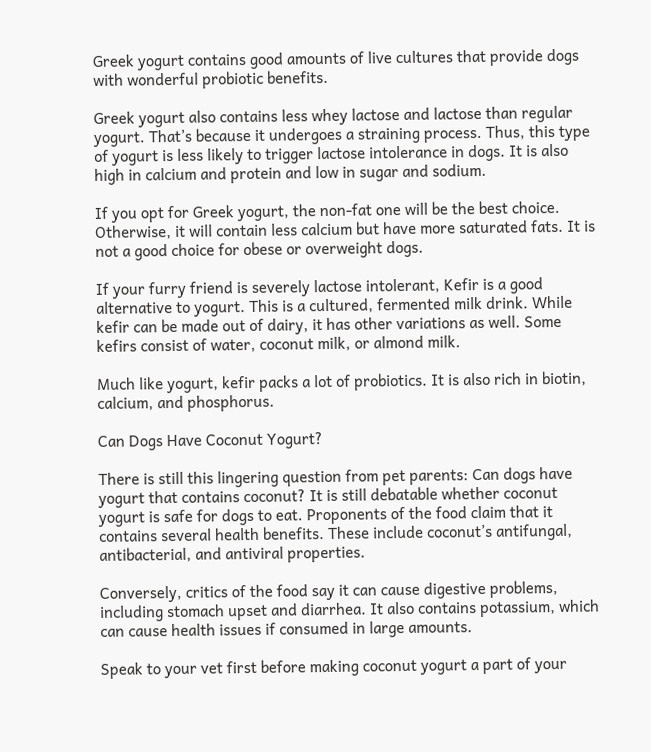Greek yogurt contains good amounts of live cultures that provide dogs with wonderful probiotic benefits.

Greek yogurt also contains less whey lactose and lactose than regular yogurt. That’s because it undergoes a straining process. Thus, this type of yogurt is less likely to trigger lactose intolerance in dogs. It is also high in calcium and protein and low in sugar and sodium.

If you opt for Greek yogurt, the non-fat one will be the best choice. Otherwise, it will contain less calcium but have more saturated fats. It is not a good choice for obese or overweight dogs.

If your furry friend is severely lactose intolerant, Kefir is a good alternative to yogurt. This is a cultured, fermented milk drink. While kefir can be made out of dairy, it has other variations as well. Some kefirs consist of water, coconut milk, or almond milk.

Much like yogurt, kefir packs a lot of probiotics. It is also rich in biotin, calcium, and phosphorus.

Can Dogs Have Coconut Yogurt?

There is still this lingering question from pet parents: Can dogs have yogurt that contains coconut? It is still debatable whether coconut yogurt is safe for dogs to eat. Proponents of the food claim that it contains several health benefits. These include coconut’s antifungal, antibacterial, and antiviral properties.

Conversely, critics of the food say it can cause digestive problems, including stomach upset and diarrhea. It also contains potassium, which can cause health issues if consumed in large amounts.

Speak to your vet first before making coconut yogurt a part of your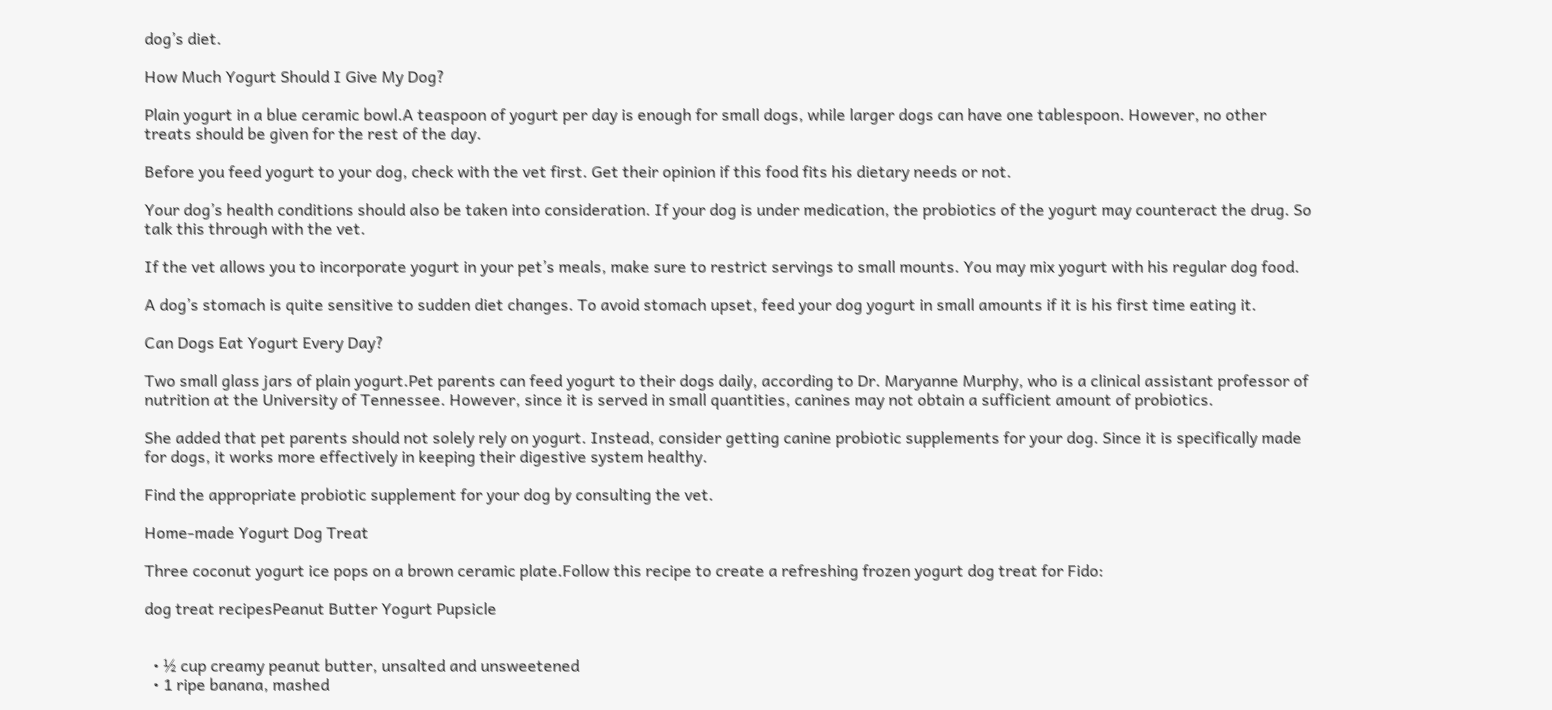dog’s diet.

How Much Yogurt Should I Give My Dog?

Plain yogurt in a blue ceramic bowl.A teaspoon of yogurt per day is enough for small dogs, while larger dogs can have one tablespoon. However, no other treats should be given for the rest of the day.

Before you feed yogurt to your dog, check with the vet first. Get their opinion if this food fits his dietary needs or not.

Your dog’s health conditions should also be taken into consideration. If your dog is under medication, the probiotics of the yogurt may counteract the drug. So talk this through with the vet.

If the vet allows you to incorporate yogurt in your pet’s meals, make sure to restrict servings to small mounts. You may mix yogurt with his regular dog food.

A dog’s stomach is quite sensitive to sudden diet changes. To avoid stomach upset, feed your dog yogurt in small amounts if it is his first time eating it.

Can Dogs Eat Yogurt Every Day?

Two small glass jars of plain yogurt.Pet parents can feed yogurt to their dogs daily, according to Dr. Maryanne Murphy, who is a clinical assistant professor of nutrition at the University of Tennessee. However, since it is served in small quantities, canines may not obtain a sufficient amount of probiotics.

She added that pet parents should not solely rely on yogurt. Instead, consider getting canine probiotic supplements for your dog. Since it is specifically made for dogs, it works more effectively in keeping their digestive system healthy.

Find the appropriate probiotic supplement for your dog by consulting the vet.

Home-made Yogurt Dog Treat

Three coconut yogurt ice pops on a brown ceramic plate.Follow this recipe to create a refreshing frozen yogurt dog treat for Fido:

dog treat recipesPeanut Butter Yogurt Pupsicle


  • ½ cup creamy peanut butter, unsalted and unsweetened
  • 1 ripe banana, mashed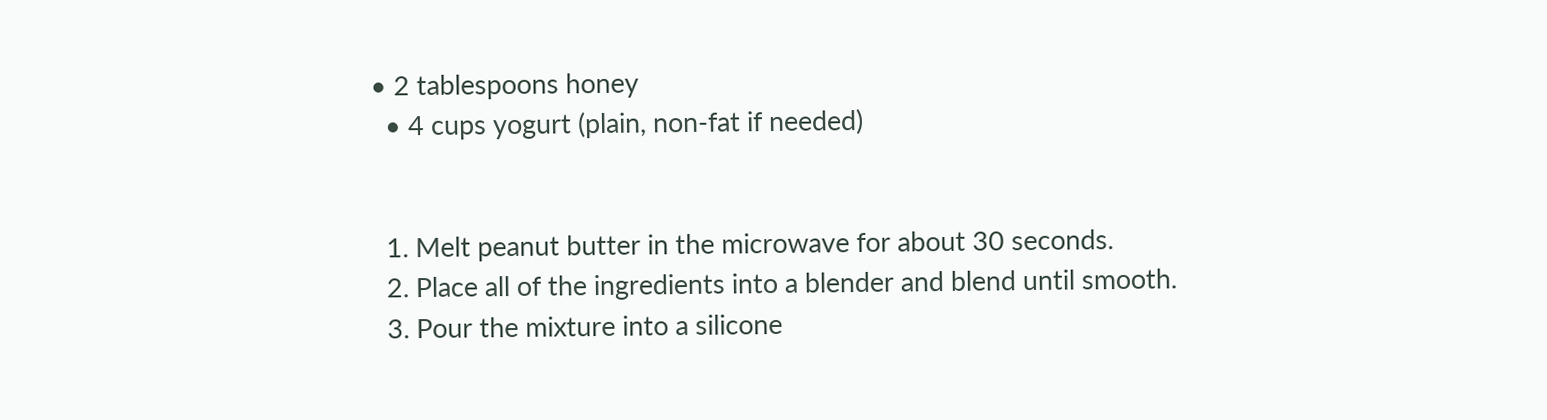• 2 tablespoons honey
  • 4 cups yogurt (plain, non-fat if needed)


  1. Melt peanut butter in the microwave for about 30 seconds.
  2. Place all of the ingredients into a blender and blend until smooth.
  3. Pour the mixture into a silicone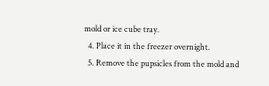mold or ice cube tray.
  4. Place it in the freezer overnight.
  5. Remove the pupsicles from the mold and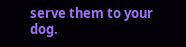serve them to your dog.